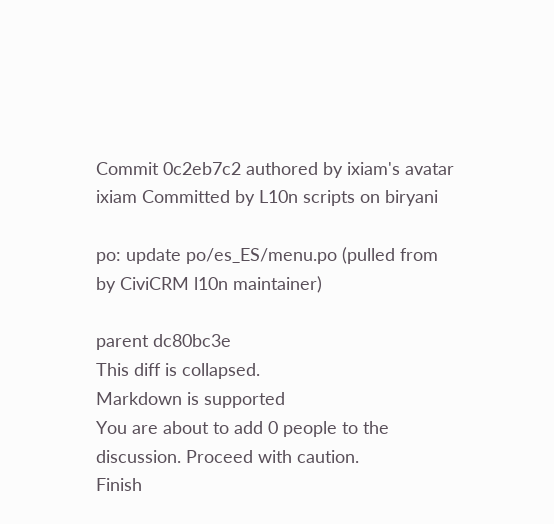Commit 0c2eb7c2 authored by ixiam's avatar ixiam Committed by L10n scripts on biryani

po: update po/es_ES/menu.po (pulled from by CiviCRM l10n maintainer)

parent dc80bc3e
This diff is collapsed.
Markdown is supported
You are about to add 0 people to the discussion. Proceed with caution.
Finish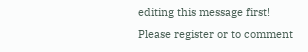editing this message first!
Please register or to comment